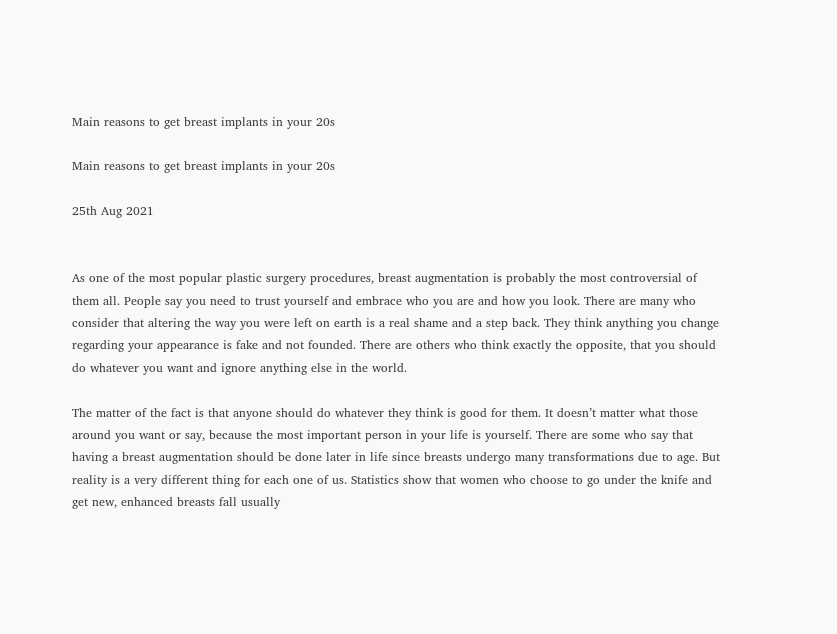Main reasons to get breast implants in your 20s

Main reasons to get breast implants in your 20s

25th Aug 2021


As one of the most popular plastic surgery procedures, breast augmentation is probably the most controversial of them all. People say you need to trust yourself and embrace who you are and how you look. There are many who consider that altering the way you were left on earth is a real shame and a step back. They think anything you change regarding your appearance is fake and not founded. There are others who think exactly the opposite, that you should do whatever you want and ignore anything else in the world.

The matter of the fact is that anyone should do whatever they think is good for them. It doesn’t matter what those around you want or say, because the most important person in your life is yourself. There are some who say that having a breast augmentation should be done later in life since breasts undergo many transformations due to age. But reality is a very different thing for each one of us. Statistics show that women who choose to go under the knife and get new, enhanced breasts fall usually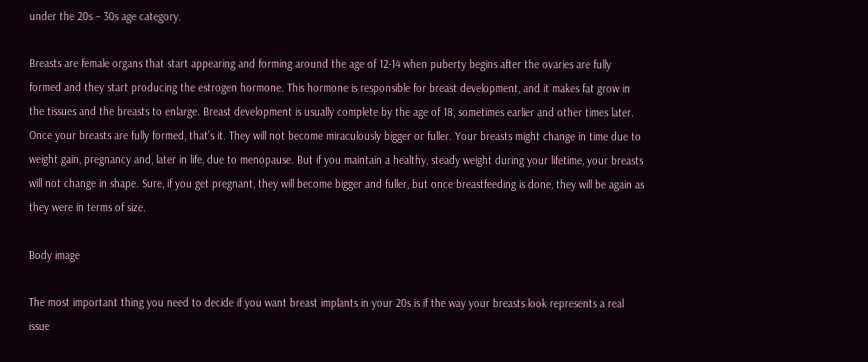under the 20s – 30s age category.

Breasts are female organs that start appearing and forming around the age of 12-14 when puberty begins after the ovaries are fully formed and they start producing the estrogen hormone. This hormone is responsible for breast development, and it makes fat grow in the tissues and the breasts to enlarge. Breast development is usually complete by the age of 18, sometimes earlier and other times later. Once your breasts are fully formed, that’s it. They will not become miraculously bigger or fuller. Your breasts might change in time due to weight gain, pregnancy and, later in life, due to menopause. But if you maintain a healthy, steady weight during your lifetime, your breasts will not change in shape. Sure, if you get pregnant, they will become bigger and fuller, but once breastfeeding is done, they will be again as they were in terms of size.

Body image

The most important thing you need to decide if you want breast implants in your 20s is if the way your breasts look represents a real issue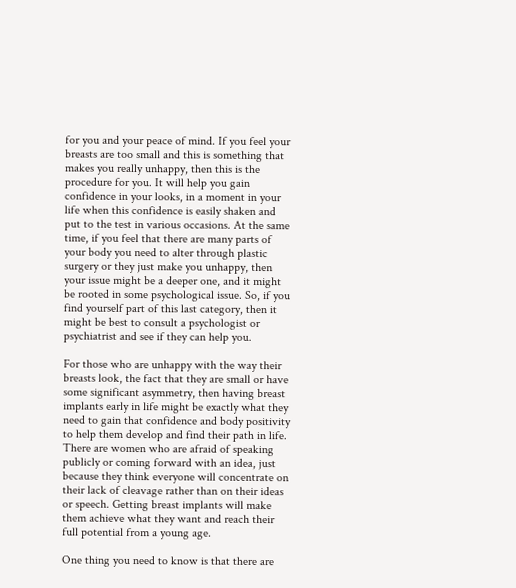for you and your peace of mind. If you feel your breasts are too small and this is something that makes you really unhappy, then this is the procedure for you. It will help you gain confidence in your looks, in a moment in your life when this confidence is easily shaken and put to the test in various occasions. At the same time, if you feel that there are many parts of your body you need to alter through plastic surgery or they just make you unhappy, then your issue might be a deeper one, and it might be rooted in some psychological issue. So, if you find yourself part of this last category, then it might be best to consult a psychologist or psychiatrist and see if they can help you.

For those who are unhappy with the way their breasts look, the fact that they are small or have some significant asymmetry, then having breast implants early in life might be exactly what they need to gain that confidence and body positivity to help them develop and find their path in life. There are women who are afraid of speaking publicly or coming forward with an idea, just because they think everyone will concentrate on their lack of cleavage rather than on their ideas or speech. Getting breast implants will make them achieve what they want and reach their full potential from a young age.

One thing you need to know is that there are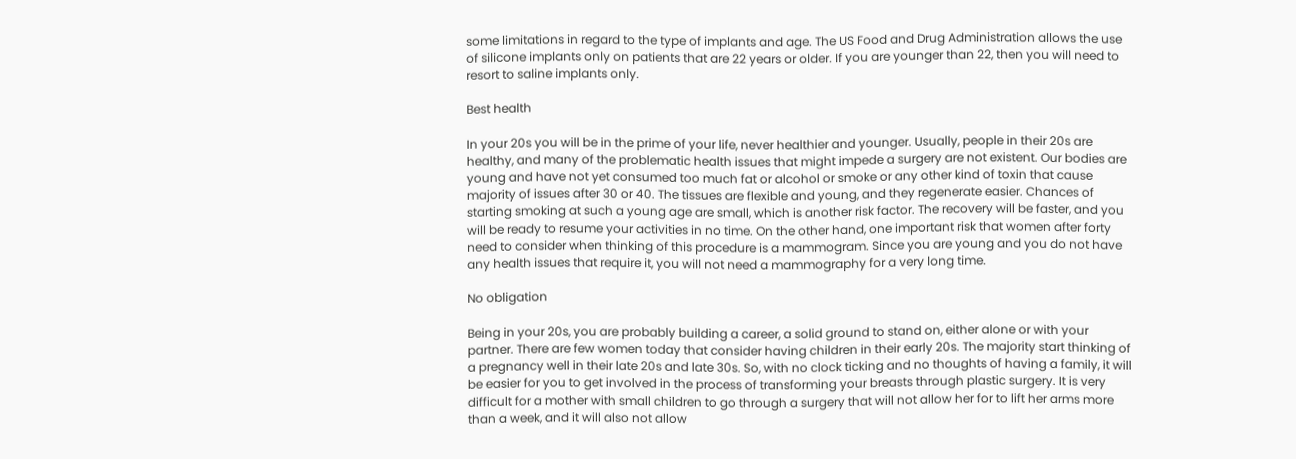some limitations in regard to the type of implants and age. The US Food and Drug Administration allows the use of silicone implants only on patients that are 22 years or older. If you are younger than 22, then you will need to resort to saline implants only.

Best health

In your 20s you will be in the prime of your life, never healthier and younger. Usually, people in their 20s are healthy, and many of the problematic health issues that might impede a surgery are not existent. Our bodies are young and have not yet consumed too much fat or alcohol or smoke or any other kind of toxin that cause majority of issues after 30 or 40. The tissues are flexible and young, and they regenerate easier. Chances of starting smoking at such a young age are small, which is another risk factor. The recovery will be faster, and you will be ready to resume your activities in no time. On the other hand, one important risk that women after forty need to consider when thinking of this procedure is a mammogram. Since you are young and you do not have any health issues that require it, you will not need a mammography for a very long time.

No obligation

Being in your 20s, you are probably building a career, a solid ground to stand on, either alone or with your partner. There are few women today that consider having children in their early 20s. The majority start thinking of a pregnancy well in their late 20s and late 30s. So, with no clock ticking and no thoughts of having a family, it will be easier for you to get involved in the process of transforming your breasts through plastic surgery. It is very difficult for a mother with small children to go through a surgery that will not allow her for to lift her arms more than a week, and it will also not allow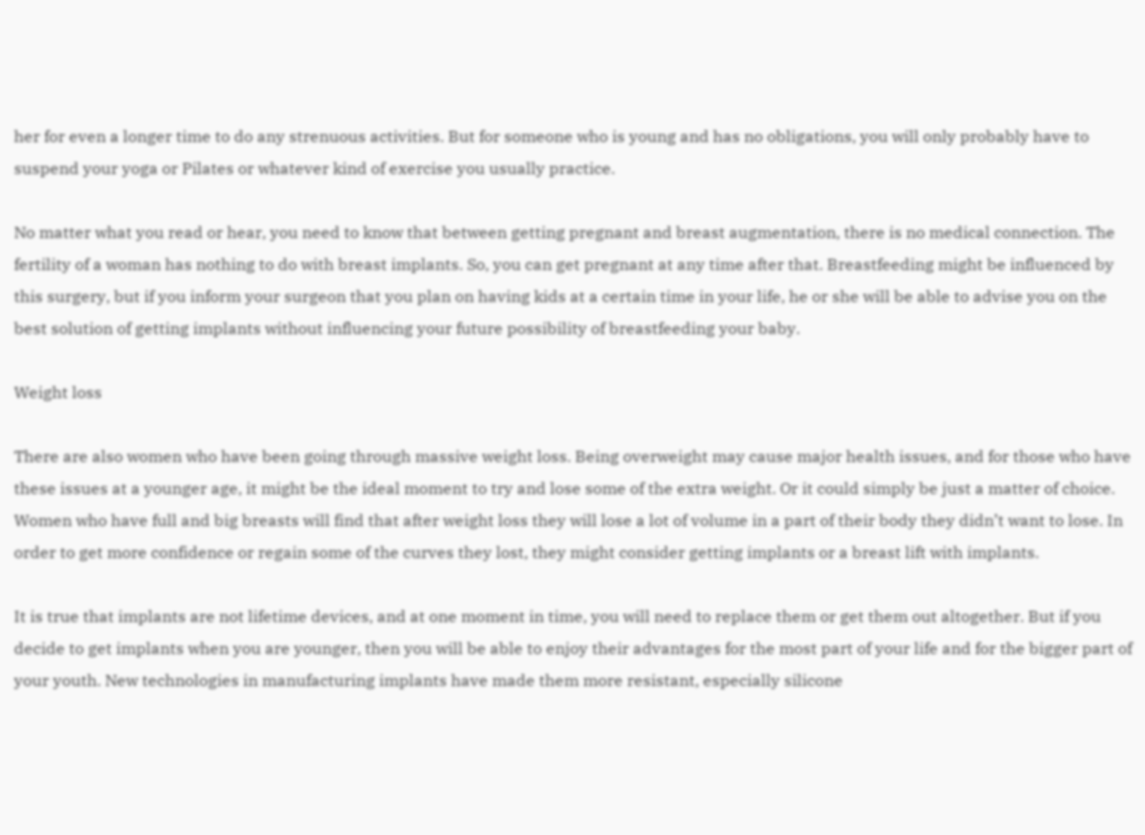her for even a longer time to do any strenuous activities. But for someone who is young and has no obligations, you will only probably have to suspend your yoga or Pilates or whatever kind of exercise you usually practice.

No matter what you read or hear, you need to know that between getting pregnant and breast augmentation, there is no medical connection. The fertility of a woman has nothing to do with breast implants. So, you can get pregnant at any time after that. Breastfeeding might be influenced by this surgery, but if you inform your surgeon that you plan on having kids at a certain time in your life, he or she will be able to advise you on the best solution of getting implants without influencing your future possibility of breastfeeding your baby.

Weight loss

There are also women who have been going through massive weight loss. Being overweight may cause major health issues, and for those who have these issues at a younger age, it might be the ideal moment to try and lose some of the extra weight. Or it could simply be just a matter of choice. Women who have full and big breasts will find that after weight loss they will lose a lot of volume in a part of their body they didn’t want to lose. In order to get more confidence or regain some of the curves they lost, they might consider getting implants or a breast lift with implants.

It is true that implants are not lifetime devices, and at one moment in time, you will need to replace them or get them out altogether. But if you decide to get implants when you are younger, then you will be able to enjoy their advantages for the most part of your life and for the bigger part of your youth. New technologies in manufacturing implants have made them more resistant, especially silicone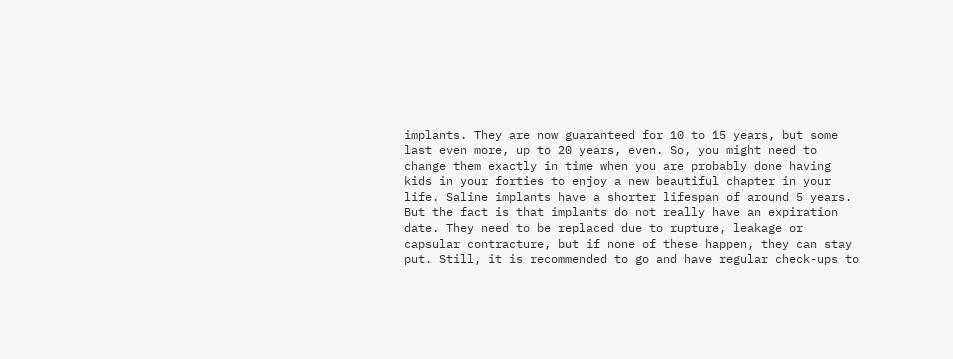implants. They are now guaranteed for 10 to 15 years, but some last even more, up to 20 years, even. So, you might need to change them exactly in time when you are probably done having kids in your forties to enjoy a new beautiful chapter in your life. Saline implants have a shorter lifespan of around 5 years. But the fact is that implants do not really have an expiration date. They need to be replaced due to rupture, leakage or capsular contracture, but if none of these happen, they can stay put. Still, it is recommended to go and have regular check-ups to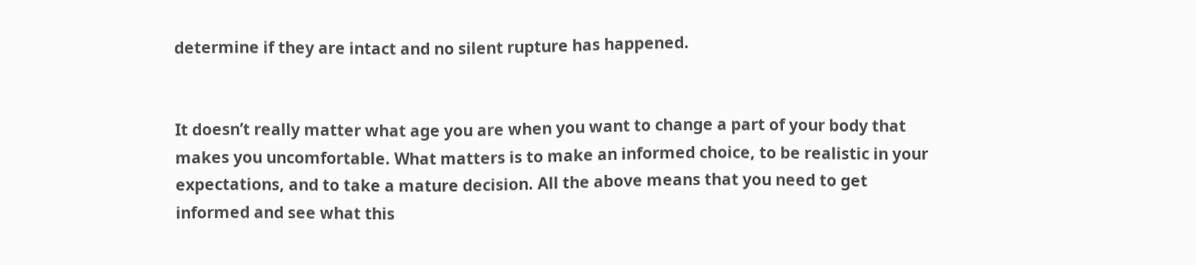determine if they are intact and no silent rupture has happened.


It doesn’t really matter what age you are when you want to change a part of your body that makes you uncomfortable. What matters is to make an informed choice, to be realistic in your expectations, and to take a mature decision. All the above means that you need to get informed and see what this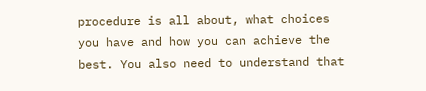procedure is all about, what choices you have and how you can achieve the best. You also need to understand that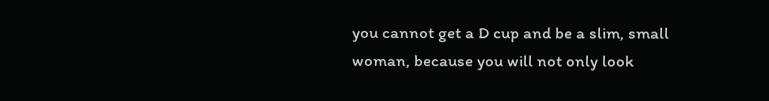you cannot get a D cup and be a slim, small woman, because you will not only look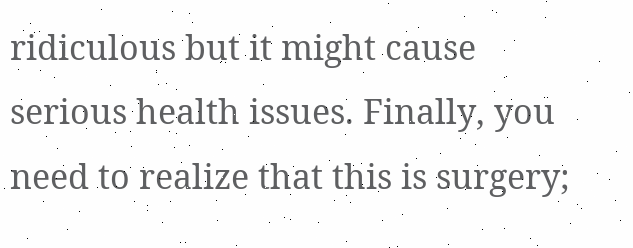ridiculous but it might cause serious health issues. Finally, you need to realize that this is surgery;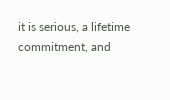it is serious, a lifetime commitment, and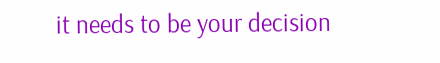it needs to be your decision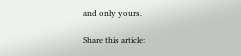and only yours.

Share this article: